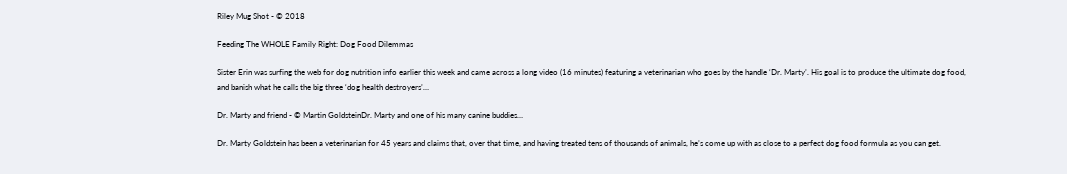Riley Mug Shot - © 2018

Feeding The WHOLE Family Right: Dog Food Dilemmas

Sister Erin was surfing the web for dog nutrition info earlier this week and came across a long video (16 minutes) featuring a veterinarian who goes by the handle ‘Dr. Marty’. His goal is to produce the ultimate dog food, and banish what he calls the big three ‘dog health destroyers’…

Dr. Marty and friend - © Martin GoldsteinDr. Marty and one of his many canine buddies…

Dr. Marty Goldstein has been a veterinarian for 45 years and claims that, over that time, and having treated tens of thousands of animals, he’s come up with as close to a perfect dog food formula as you can get.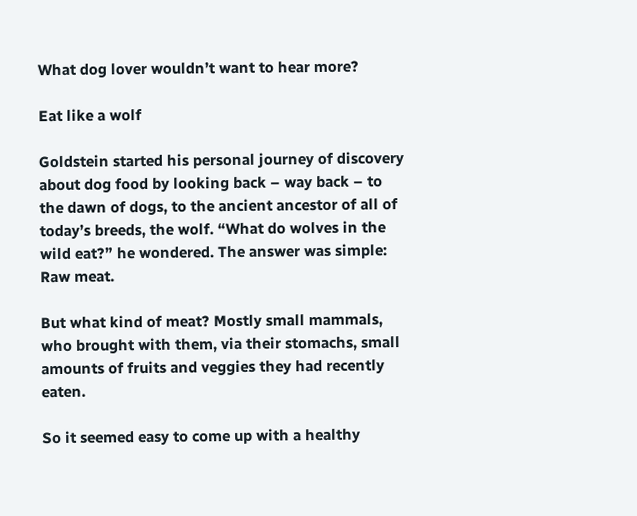What dog lover wouldn’t want to hear more?

Eat like a wolf

Goldstein started his personal journey of discovery about dog food by looking back – way back – to the dawn of dogs, to the ancient ancestor of all of today’s breeds, the wolf. “What do wolves in the wild eat?” he wondered. The answer was simple: Raw meat.

But what kind of meat? Mostly small mammals, who brought with them, via their stomachs, small amounts of fruits and veggies they had recently eaten.

So it seemed easy to come up with a healthy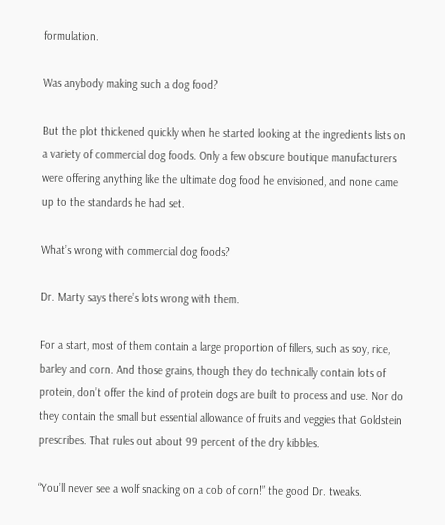formulation.

Was anybody making such a dog food?

But the plot thickened quickly when he started looking at the ingredients lists on a variety of commercial dog foods. Only a few obscure boutique manufacturers were offering anything like the ultimate dog food he envisioned, and none came up to the standards he had set.

What’s wrong with commercial dog foods?

Dr. Marty says there’s lots wrong with them.

For a start, most of them contain a large proportion of fillers, such as soy, rice, barley and corn. And those grains, though they do technically contain lots of protein, don’t offer the kind of protein dogs are built to process and use. Nor do they contain the small but essential allowance of fruits and veggies that Goldstein prescribes. That rules out about 99 percent of the dry kibbles.

“You’ll never see a wolf snacking on a cob of corn!” the good Dr. tweaks.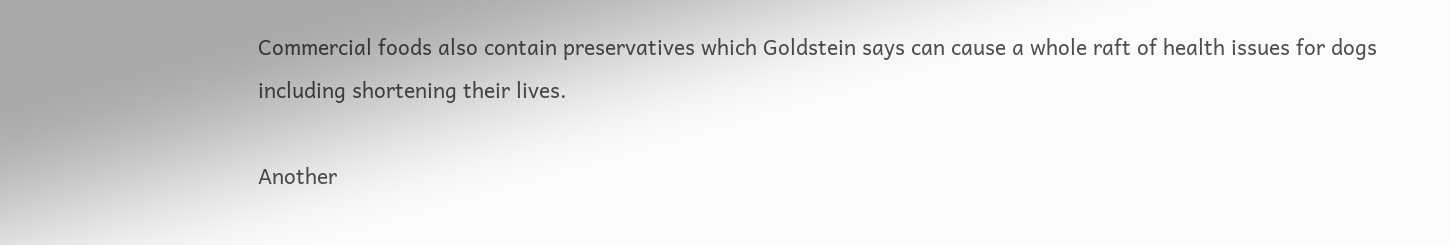Commercial foods also contain preservatives which Goldstein says can cause a whole raft of health issues for dogs including shortening their lives.

Another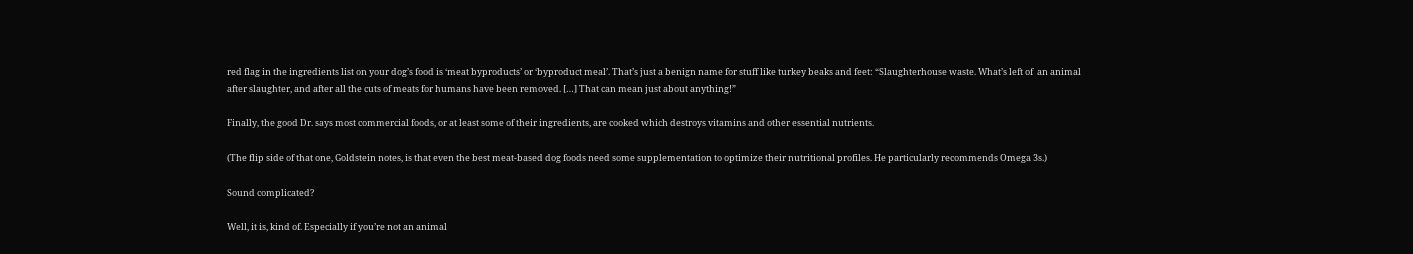red flag in the ingredients list on your dog’s food is ‘meat byproducts’ or ‘byproduct meal’. That’s just a benign name for stuff like turkey beaks and feet: “Slaughterhouse waste. What’s left of  an animal after slaughter, and after all the cuts of meats for humans have been removed. […] That can mean just about anything!”

Finally, the good Dr. says most commercial foods, or at least some of their ingredients, are cooked which destroys vitamins and other essential nutrients.

(The flip side of that one, Goldstein notes, is that even the best meat-based dog foods need some supplementation to optimize their nutritional profiles. He particularly recommends Omega 3s.)

Sound complicated?

Well, it is, kind of. Especially if you’re not an animal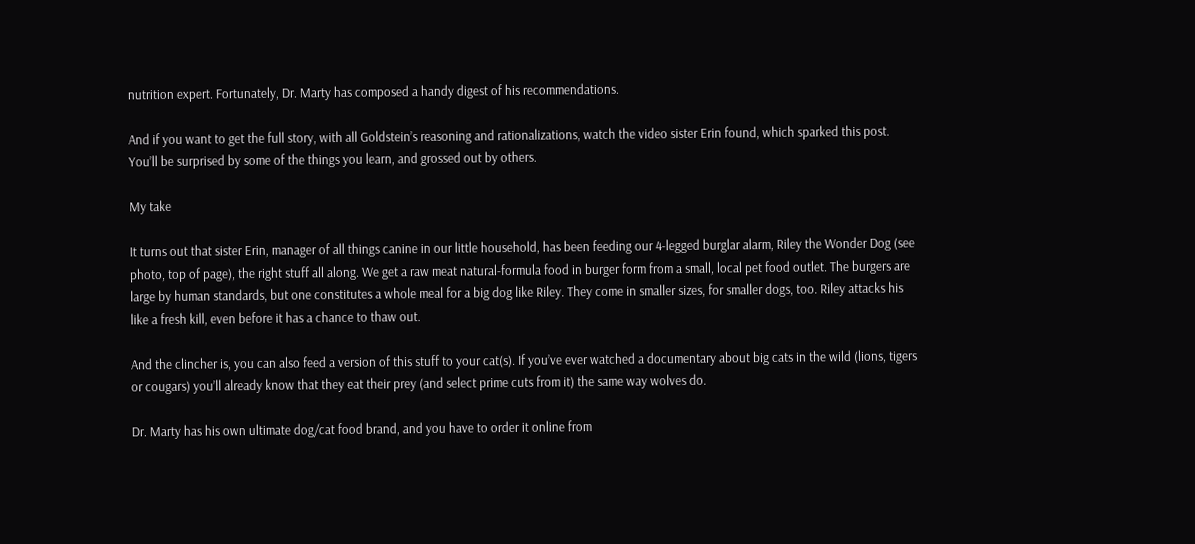nutrition expert. Fortunately, Dr. Marty has composed a handy digest of his recommendations.

And if you want to get the full story, with all Goldstein’s reasoning and rationalizations, watch the video sister Erin found, which sparked this post. You’ll be surprised by some of the things you learn, and grossed out by others.

My take

It turns out that sister Erin, manager of all things canine in our little household, has been feeding our 4-legged burglar alarm, Riley the Wonder Dog (see photo, top of page), the right stuff all along. We get a raw meat natural-formula food in burger form from a small, local pet food outlet. The burgers are large by human standards, but one constitutes a whole meal for a big dog like Riley. They come in smaller sizes, for smaller dogs, too. Riley attacks his like a fresh kill, even before it has a chance to thaw out.

And the clincher is, you can also feed a version of this stuff to your cat(s). If you’ve ever watched a documentary about big cats in the wild (lions, tigers or cougars) you’ll already know that they eat their prey (and select prime cuts from it) the same way wolves do.

Dr. Marty has his own ultimate dog/cat food brand, and you have to order it online from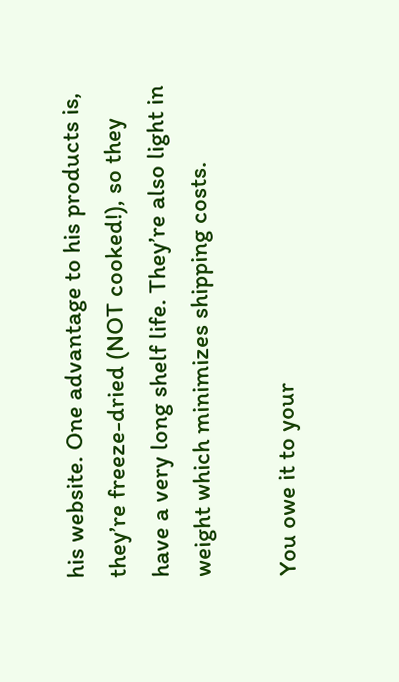his website. One advantage to his products is, they’re freeze-dried (NOT cooked!), so they have a very long shelf life. They’re also light in weight which minimizes shipping costs.

You owe it to your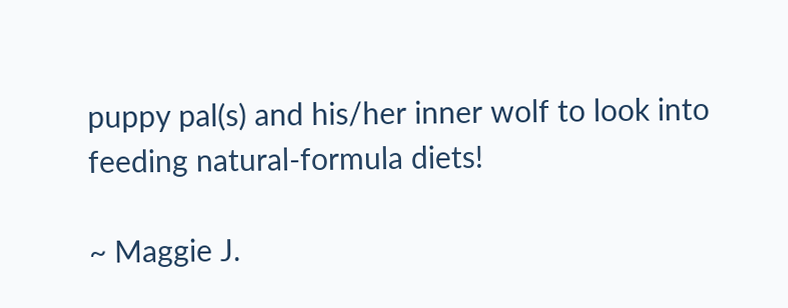puppy pal(s) and his/her inner wolf to look into feeding natural-formula diets!

~ Maggie J.